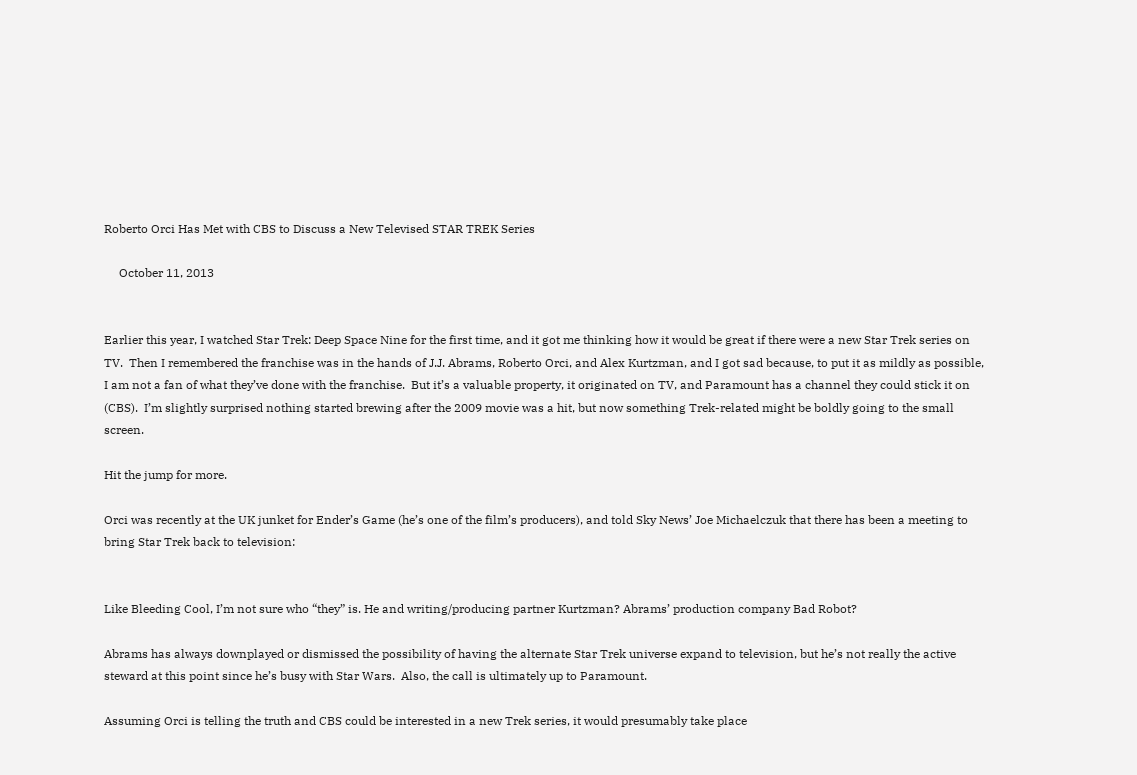Roberto Orci Has Met with CBS to Discuss a New Televised STAR TREK Series

     October 11, 2013


Earlier this year, I watched Star Trek: Deep Space Nine for the first time, and it got me thinking how it would be great if there were a new Star Trek series on TV.  Then I remembered the franchise was in the hands of J.J. Abrams, Roberto Orci, and Alex Kurtzman, and I got sad because, to put it as mildly as possible, I am not a fan of what they’ve done with the franchise.  But it’s a valuable property, it originated on TV, and Paramount has a channel they could stick it on (CBS).  I’m slightly surprised nothing started brewing after the 2009 movie was a hit, but now something Trek-related might be boldly going to the small screen.

Hit the jump for more.

Orci was recently at the UK junket for Ender’s Game (he’s one of the film’s producers), and told Sky News’ Joe Michaelczuk that there has been a meeting to bring Star Trek back to television:


Like Bleeding Cool, I’m not sure who “they” is. He and writing/producing partner Kurtzman? Abrams’ production company Bad Robot?

Abrams has always downplayed or dismissed the possibility of having the alternate Star Trek universe expand to television, but he’s not really the active steward at this point since he’s busy with Star Wars.  Also, the call is ultimately up to Paramount.

Assuming Orci is telling the truth and CBS could be interested in a new Trek series, it would presumably take place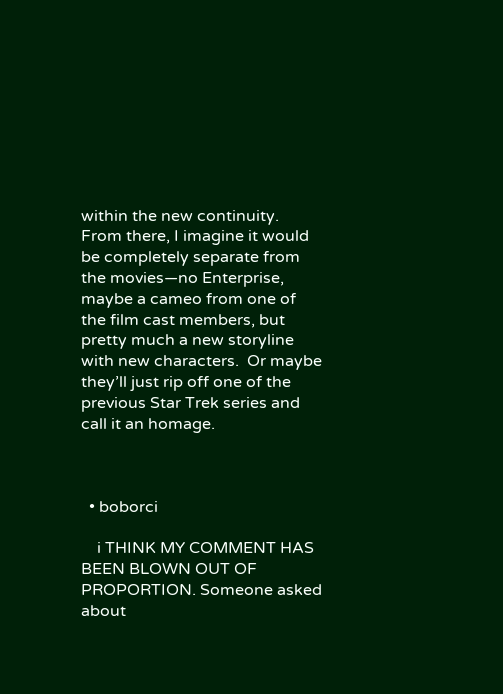within the new continuity.  From there, I imagine it would be completely separate from the movies—no Enterprise, maybe a cameo from one of the film cast members, but pretty much a new storyline with new characters.  Or maybe they’ll just rip off one of the previous Star Trek series and call it an homage.



  • boborci

    i THINK MY COMMENT HAS BEEN BLOWN OUT OF PROPORTION. Someone asked about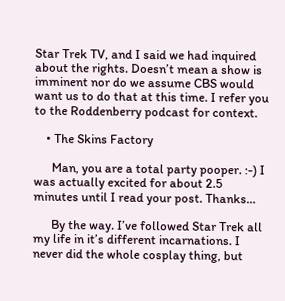Star Trek TV, and I said we had inquired about the rights. Doesn’t mean a show is imminent nor do we assume CBS would want us to do that at this time. I refer you to the Roddenberry podcast for context.

    • The Skins Factory

      Man, you are a total party pooper. :-) I was actually excited for about 2.5 minutes until I read your post. Thanks…

      By the way. I’ve followed Star Trek all my life in it’s different incarnations. I never did the whole cosplay thing, but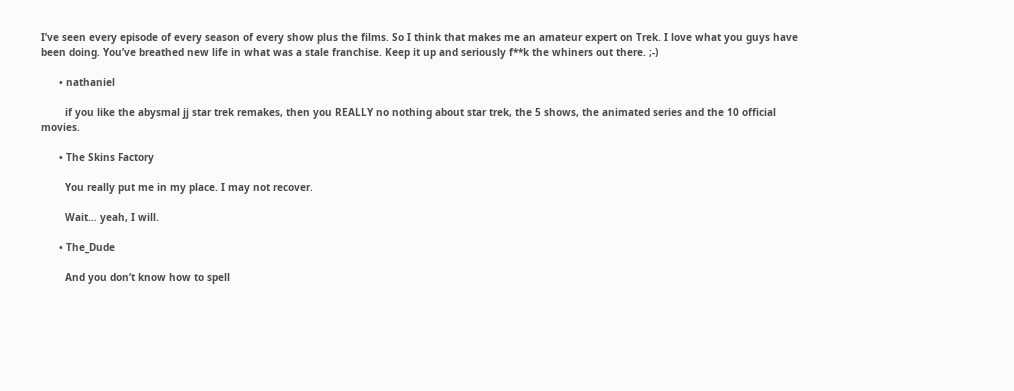I’ve seen every episode of every season of every show plus the films. So I think that makes me an amateur expert on Trek. I love what you guys have been doing. You’ve breathed new life in what was a stale franchise. Keep it up and seriously f**k the whiners out there. ;-)

      • nathaniel

        if you like the abysmal jj star trek remakes, then you REALLY no nothing about star trek, the 5 shows, the animated series and the 10 official movies.

      • The Skins Factory

        You really put me in my place. I may not recover.

        Wait… yeah, I will.

      • The_Dude

        And you don’t know how to spell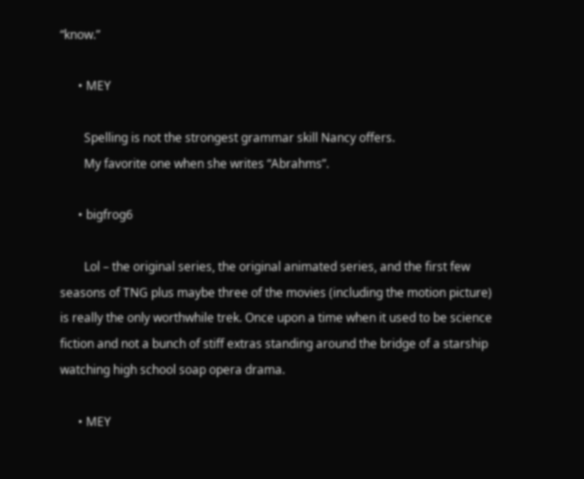“know.”

      • MEY

        Spelling is not the strongest grammar skill Nancy offers.
        My favorite one when she writes “Abrahms”.

      • bigfrog6

        Lol – the original series, the original animated series, and the first few seasons of TNG plus maybe three of the movies (including the motion picture) is really the only worthwhile trek. Once upon a time when it used to be science fiction and not a bunch of stiff extras standing around the bridge of a starship watching high school soap opera drama.

      • MEY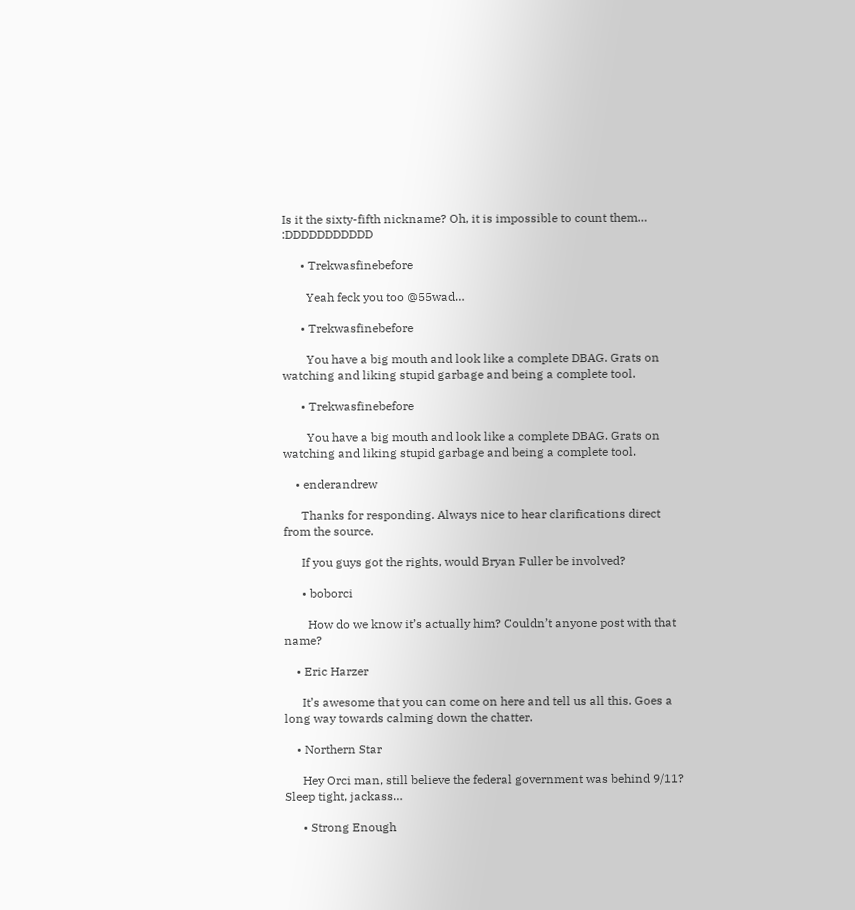Is it the sixty-fifth nickname? Oh, it is impossible to count them… :DDDDDDDDDDD

      • Trekwasfinebefore

        Yeah feck you too @55wad…

      • Trekwasfinebefore

        You have a big mouth and look like a complete DBAG. Grats on watching and liking stupid garbage and being a complete tool.

      • Trekwasfinebefore

        You have a big mouth and look like a complete DBAG. Grats on watching and liking stupid garbage and being a complete tool.

    • enderandrew

      Thanks for responding. Always nice to hear clarifications direct from the source.

      If you guys got the rights, would Bryan Fuller be involved?

      • boborci

        How do we know it’s actually him? Couldn’t anyone post with that name?

    • Eric Harzer

      It’s awesome that you can come on here and tell us all this. Goes a long way towards calming down the chatter.

    • Northern Star

      Hey Orci man, still believe the federal government was behind 9/11? Sleep tight, jackass…

      • Strong Enough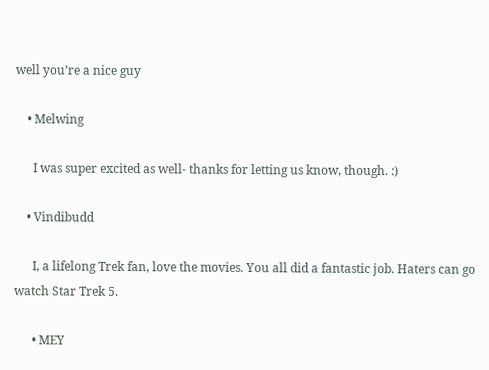well you’re a nice guy

    • Melwing

      I was super excited as well- thanks for letting us know, though. :)

    • Vindibudd

      I, a lifelong Trek fan, love the movies. You all did a fantastic job. Haters can go watch Star Trek 5.

      • MEY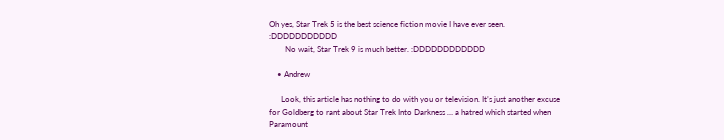Oh yes, Star Trek 5 is the best science fiction movie I have ever seen. :DDDDDDDDDDD
        No wait, Star Trek 9 is much better. :DDDDDDDDDDDD

    • Andrew

      Look, this article has nothing to do with you or television. It’s just another excuse for Goldberg to rant about Star Trek Into Darkness … a hatred which started when Paramount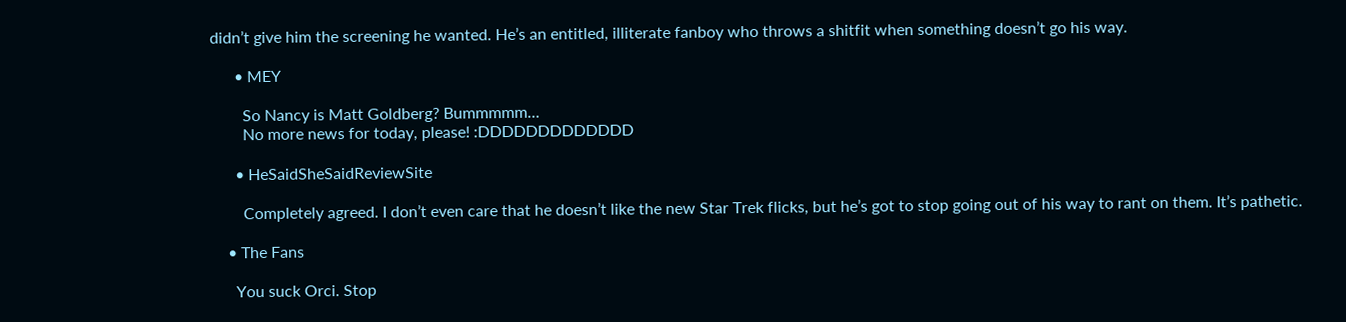didn’t give him the screening he wanted. He’s an entitled, illiterate fanboy who throws a shitfit when something doesn’t go his way.

      • MEY

        So Nancy is Matt Goldberg? Bummmmm…
        No more news for today, please! :DDDDDDDDDDDDD

      • HeSaidSheSaidReviewSite

        Completely agreed. I don’t even care that he doesn’t like the new Star Trek flicks, but he’s got to stop going out of his way to rant on them. It’s pathetic.

    • The Fans

      You suck Orci. Stop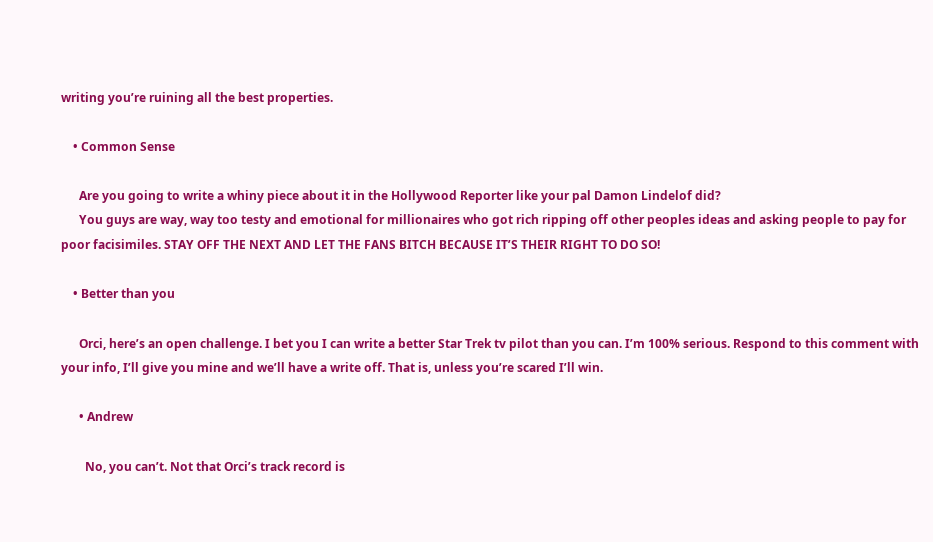writing you’re ruining all the best properties.

    • Common Sense

      Are you going to write a whiny piece about it in the Hollywood Reporter like your pal Damon Lindelof did?
      You guys are way, way too testy and emotional for millionaires who got rich ripping off other peoples ideas and asking people to pay for poor facisimiles. STAY OFF THE NEXT AND LET THE FANS BITCH BECAUSE IT’S THEIR RIGHT TO DO SO!

    • Better than you

      Orci, here’s an open challenge. I bet you I can write a better Star Trek tv pilot than you can. I’m 100% serious. Respond to this comment with your info, I’ll give you mine and we’ll have a write off. That is, unless you’re scared I’ll win.

      • Andrew

        No, you can’t. Not that Orci’s track record is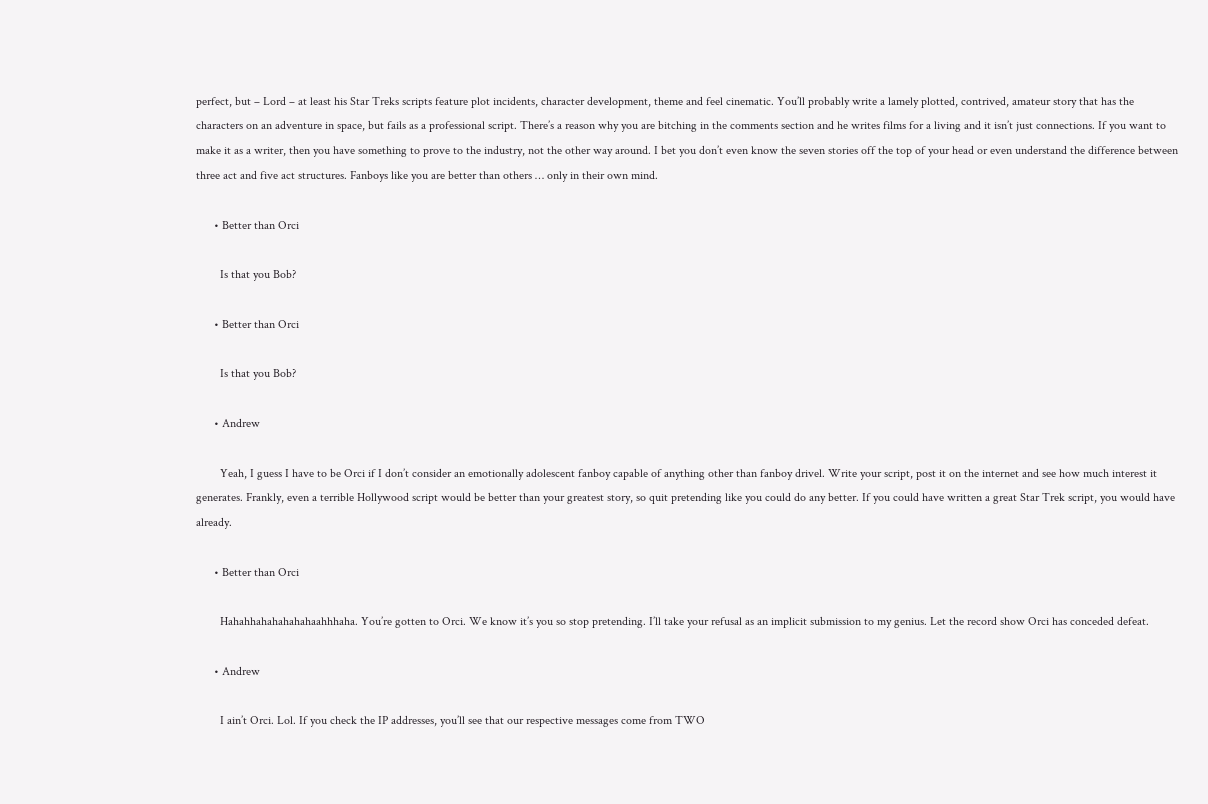perfect, but – Lord – at least his Star Treks scripts feature plot incidents, character development, theme and feel cinematic. You’ll probably write a lamely plotted, contrived, amateur story that has the characters on an adventure in space, but fails as a professional script. There’s a reason why you are bitching in the comments section and he writes films for a living and it isn’t just connections. If you want to make it as a writer, then you have something to prove to the industry, not the other way around. I bet you don’t even know the seven stories off the top of your head or even understand the difference between three act and five act structures. Fanboys like you are better than others … only in their own mind.

      • Better than Orci

        Is that you Bob?

      • Better than Orci

        Is that you Bob?

      • Andrew

        Yeah, I guess I have to be Orci if I don’t consider an emotionally adolescent fanboy capable of anything other than fanboy drivel. Write your script, post it on the internet and see how much interest it generates. Frankly, even a terrible Hollywood script would be better than your greatest story, so quit pretending like you could do any better. If you could have written a great Star Trek script, you would have already.

      • Better than Orci

        Hahahhahahahahahaahhhaha. You’re gotten to Orci. We know it’s you so stop pretending. I’ll take your refusal as an implicit submission to my genius. Let the record show Orci has conceded defeat.

      • Andrew

        I ain’t Orci. Lol. If you check the IP addresses, you’ll see that our respective messages come from TWO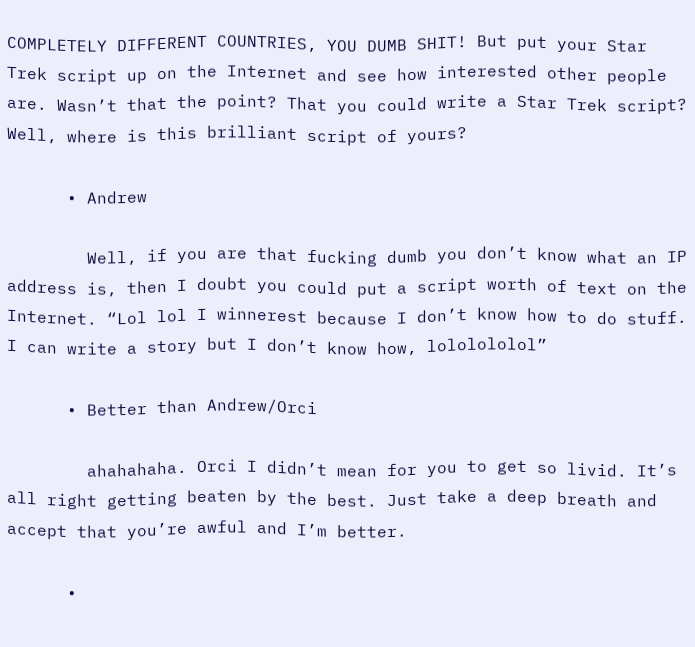COMPLETELY DIFFERENT COUNTRIES, YOU DUMB SHIT! But put your Star Trek script up on the Internet and see how interested other people are. Wasn’t that the point? That you could write a Star Trek script? Well, where is this brilliant script of yours?

      • Andrew

        Well, if you are that fucking dumb you don’t know what an IP address is, then I doubt you could put a script worth of text on the Internet. “Lol lol I winnerest because I don’t know how to do stuff. I can write a story but I don’t know how, lololololol”

      • Better than Andrew/Orci

        ahahahaha. Orci I didn’t mean for you to get so livid. It’s all right getting beaten by the best. Just take a deep breath and accept that you’re awful and I’m better.

      •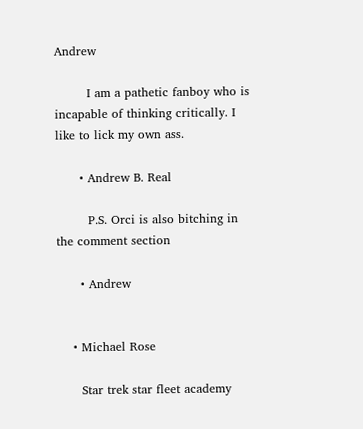Andrew

        I am a pathetic fanboy who is incapable of thinking critically. I like to lick my own ass.

      • Andrew B. Real

        P.S. Orci is also bitching in the comment section

      • Andrew


    • Michael Rose

      Star trek star fleet academy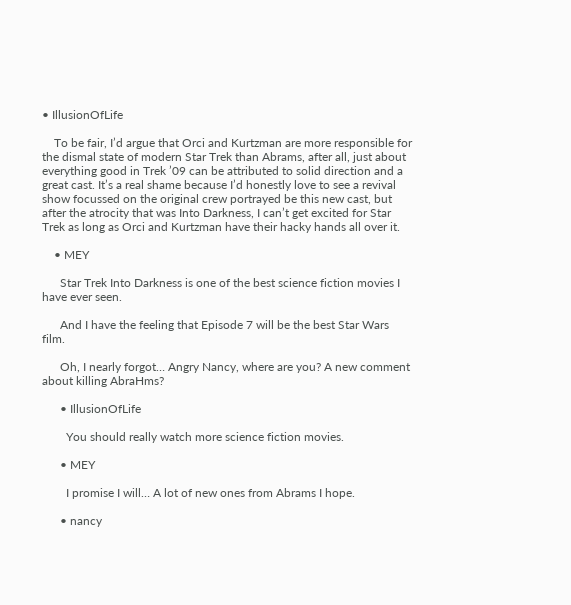• IllusionOfLife

    To be fair, I’d argue that Orci and Kurtzman are more responsible for the dismal state of modern Star Trek than Abrams, after all, just about everything good in Trek ’09 can be attributed to solid direction and a great cast. It’s a real shame because I’d honestly love to see a revival show focussed on the original crew portrayed be this new cast, but after the atrocity that was Into Darkness, I can’t get excited for Star Trek as long as Orci and Kurtzman have their hacky hands all over it.

    • MEY

      Star Trek Into Darkness is one of the best science fiction movies I have ever seen.

      And I have the feeling that Episode 7 will be the best Star Wars film.

      Oh, I nearly forgot… Angry Nancy, where are you? A new comment about killing AbraHms?

      • IllusionOfLife

        You should really watch more science fiction movies.

      • MEY

        I promise I will… A lot of new ones from Abrams I hope.

      • nancy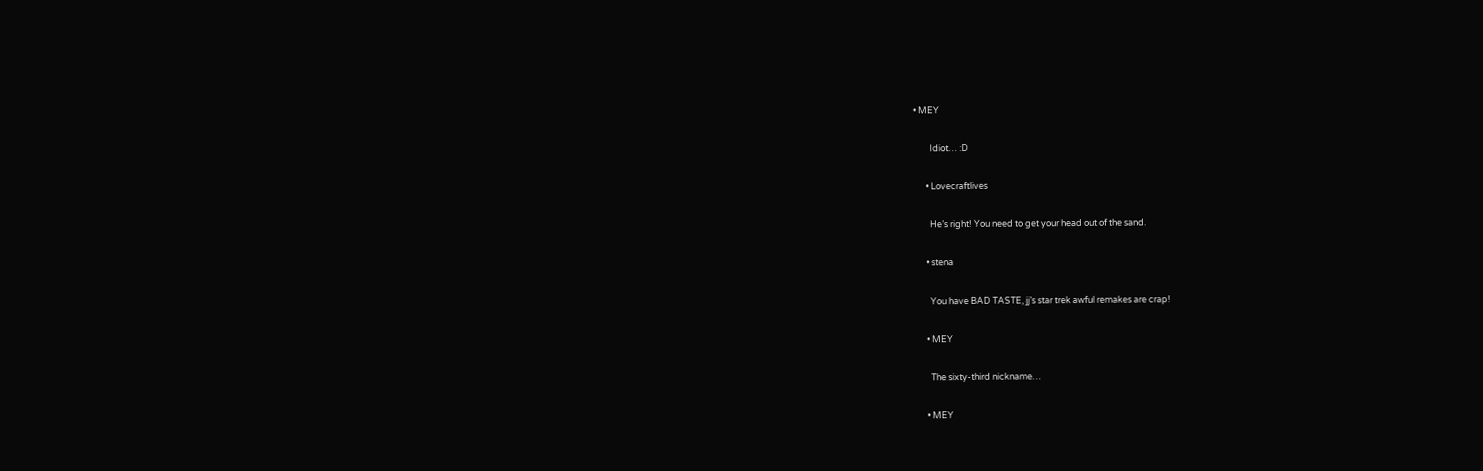• MEY

        Idiot… :D

      • Lovecraftlives

        He’s right! You need to get your head out of the sand.

      • stena

        You have BAD TASTE, jj’s star trek awful remakes are crap!

      • MEY

        The sixty-third nickname…

      • MEY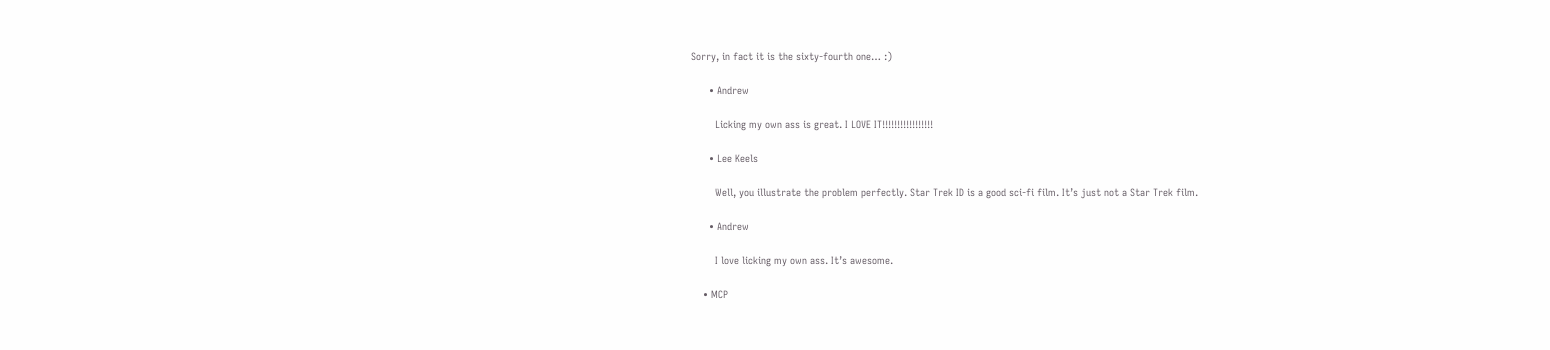Sorry, in fact it is the sixty-fourth one… :)

      • Andrew

        Licking my own ass is great. I LOVE IT!!!!!!!!!!!!!!!!!

      • Lee Keels

        Well, you illustrate the problem perfectly. Star Trek ID is a good sci-fi film. It’s just not a Star Trek film.

      • Andrew

        I love licking my own ass. It’s awesome.

    • MCP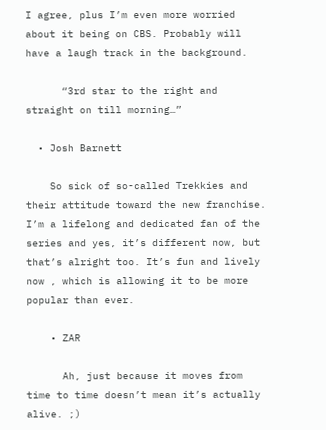I agree, plus I’m even more worried about it being on CBS. Probably will have a laugh track in the background.

      “3rd star to the right and straight on till morning…”

  • Josh Barnett

    So sick of so-called Trekkies and their attitude toward the new franchise. I’m a lifelong and dedicated fan of the series and yes, it’s different now, but that’s alright too. It’s fun and lively now , which is allowing it to be more popular than ever.

    • ZAR

      Ah, just because it moves from time to time doesn’t mean it’s actually alive. ;)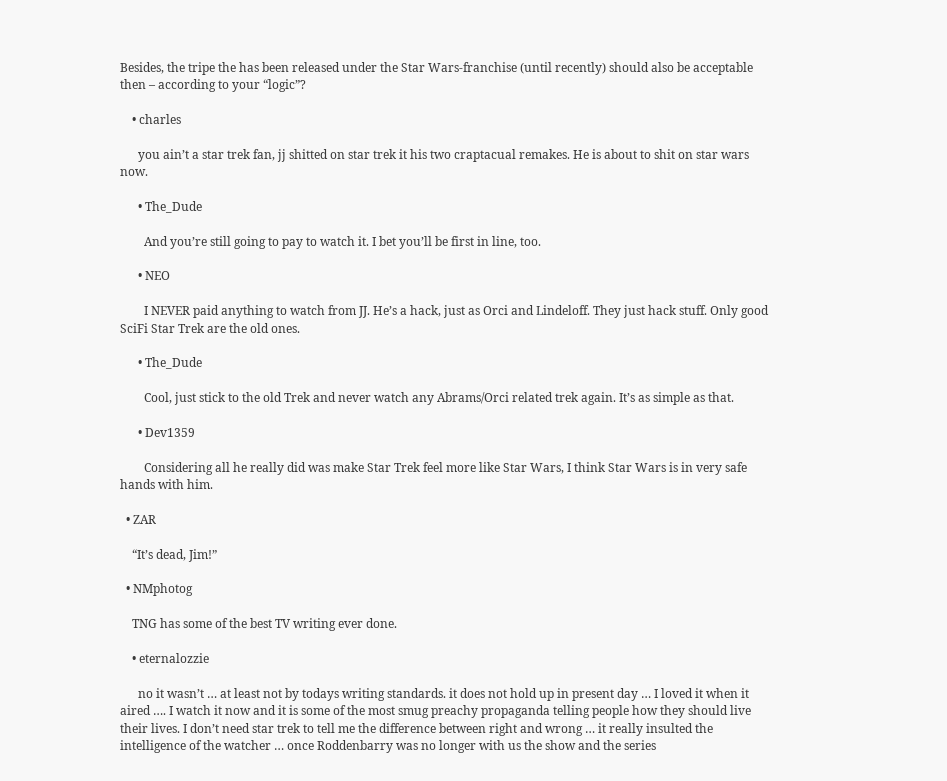Besides, the tripe the has been released under the Star Wars-franchise (until recently) should also be acceptable then – according to your “logic”?

    • charles

      you ain’t a star trek fan, jj shitted on star trek it his two craptacual remakes. He is about to shit on star wars now.

      • The_Dude

        And you’re still going to pay to watch it. I bet you’ll be first in line, too.

      • NEO

        I NEVER paid anything to watch from JJ. He’s a hack, just as Orci and Lindeloff. They just hack stuff. Only good SciFi Star Trek are the old ones.

      • The_Dude

        Cool, just stick to the old Trek and never watch any Abrams/Orci related trek again. It’s as simple as that.

      • Dev1359

        Considering all he really did was make Star Trek feel more like Star Wars, I think Star Wars is in very safe hands with him.

  • ZAR

    “It’s dead, Jim!”

  • NMphotog

    TNG has some of the best TV writing ever done.

    • eternalozzie

      no it wasn’t … at least not by todays writing standards. it does not hold up in present day … I loved it when it aired …. I watch it now and it is some of the most smug preachy propaganda telling people how they should live their lives. I don’t need star trek to tell me the difference between right and wrong … it really insulted the intelligence of the watcher … once Roddenbarry was no longer with us the show and the series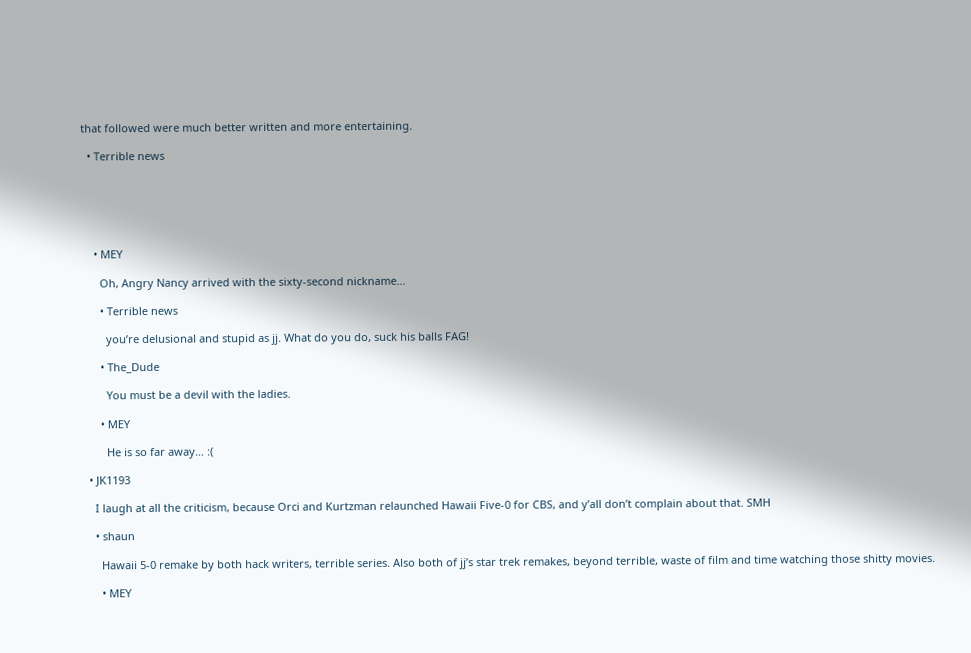that followed were much better written and more entertaining.

  • Terrible news






    • MEY

      Oh, Angry Nancy arrived with the sixty-second nickname…

      • Terrible news

        you’re delusional and stupid as jj. What do you do, suck his balls FAG!

      • The_Dude

        You must be a devil with the ladies.

      • MEY

        He is so far away… :(

  • JK1193

    I laugh at all the criticism, because Orci and Kurtzman relaunched Hawaii Five-0 for CBS, and y’all don’t complain about that. SMH

    • shaun

      Hawaii 5-0 remake by both hack writers, terrible series. Also both of jj’s star trek remakes, beyond terrible, waste of film and time watching those shitty movies.

      • MEY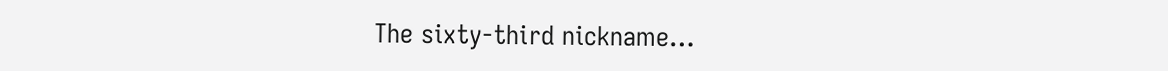The sixty-third nickname…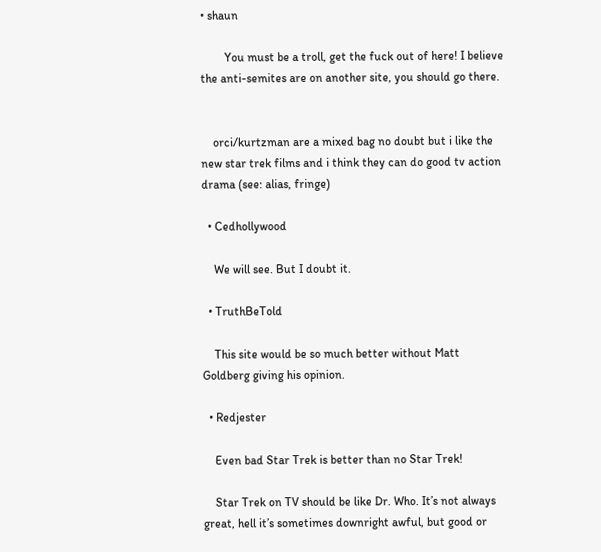• shaun

        You must be a troll, get the fuck out of here! I believe the anti-semites are on another site, you should go there.


    orci/kurtzman are a mixed bag no doubt but i like the new star trek films and i think they can do good tv action drama (see: alias, fringe)

  • Cedhollywood

    We will see. But I doubt it.

  • TruthBeTold

    This site would be so much better without Matt Goldberg giving his opinion.

  • Redjester

    Even bad Star Trek is better than no Star Trek!

    Star Trek on TV should be like Dr. Who. It’s not always great, hell it’s sometimes downright awful, but good or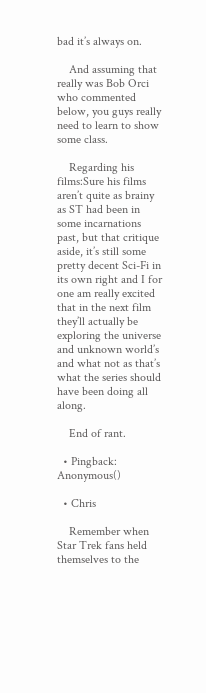bad it’s always on.

    And assuming that really was Bob Orci who commented below, you guys really need to learn to show some class.

    Regarding his films:Sure his films aren’t quite as brainy as ST had been in some incarnations past, but that critique aside, it’s still some pretty decent Sci-Fi in its own right and I for one am really excited that in the next film they’ll actually be exploring the universe and unknown world’s and what not as that’s what the series should have been doing all along.

    End of rant.

  • Pingback: Anonymous()

  • Chris

    Remember when Star Trek fans held themselves to the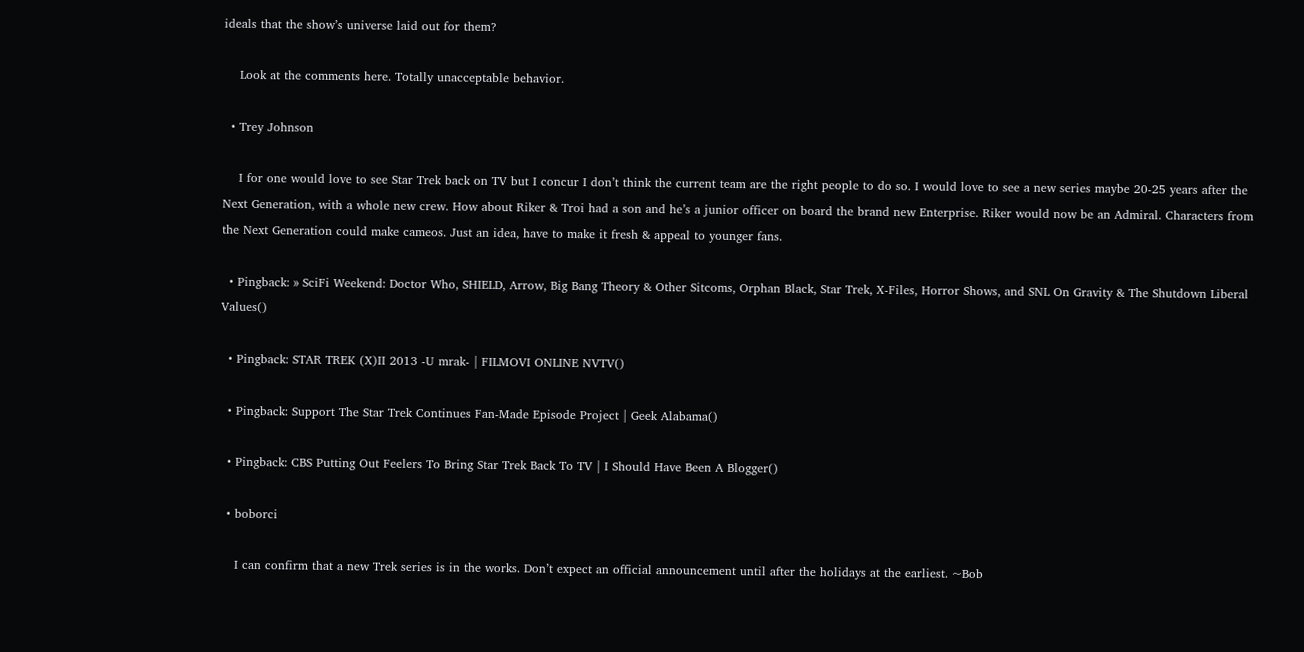ideals that the show’s universe laid out for them?

    Look at the comments here. Totally unacceptable behavior.

  • Trey Johnson

    I for one would love to see Star Trek back on TV but I concur I don’t think the current team are the right people to do so. I would love to see a new series maybe 20-25 years after the Next Generation, with a whole new crew. How about Riker & Troi had a son and he’s a junior officer on board the brand new Enterprise. Riker would now be an Admiral. Characters from the Next Generation could make cameos. Just an idea, have to make it fresh & appeal to younger fans.

  • Pingback: » SciFi Weekend: Doctor Who, SHIELD, Arrow, Big Bang Theory & Other Sitcoms, Orphan Black, Star Trek, X-Files, Horror Shows, and SNL On Gravity & The Shutdown Liberal Values()

  • Pingback: STAR TREK (X)II 2013 -U mrak- | FILMOVI ONLINE NVTV()

  • Pingback: Support The Star Trek Continues Fan-Made Episode Project | Geek Alabama()

  • Pingback: CBS Putting Out Feelers To Bring Star Trek Back To TV | I Should Have Been A Blogger()

  • boborci

    I can confirm that a new Trek series is in the works. Don’t expect an official announcement until after the holidays at the earliest. ~Bob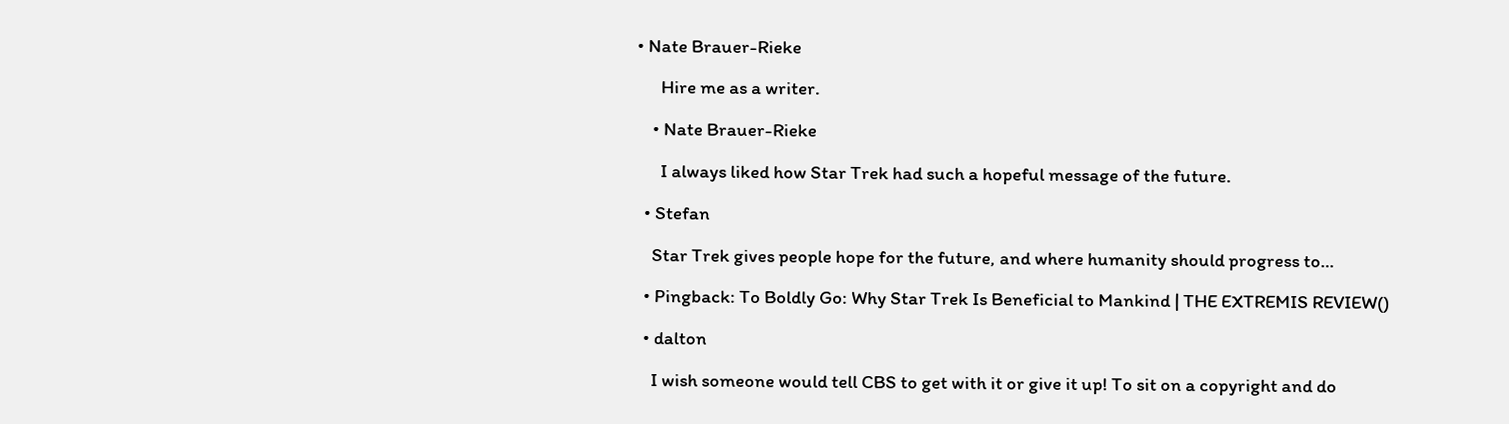• Nate Brauer-Rieke

      Hire me as a writer.

    • Nate Brauer-Rieke

      I always liked how Star Trek had such a hopeful message of the future.

  • Stefan

    Star Trek gives people hope for the future, and where humanity should progress to…

  • Pingback: To Boldly Go: Why Star Trek Is Beneficial to Mankind | THE EXTREMIS REVIEW()

  • dalton

    I wish someone would tell CBS to get with it or give it up! To sit on a copyright and do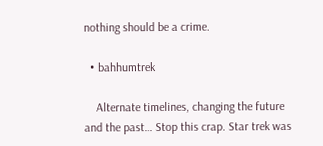nothing should be a crime.

  • bahhumtrek

    Alternate timelines, changing the future and the past… Stop this crap. Star trek was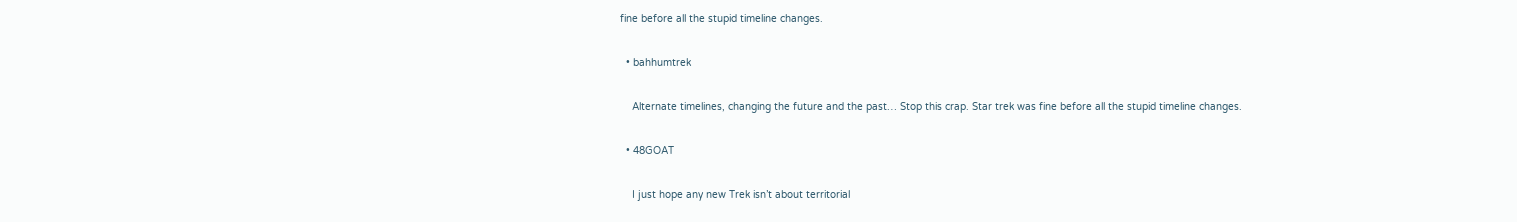fine before all the stupid timeline changes.

  • bahhumtrek

    Alternate timelines, changing the future and the past… Stop this crap. Star trek was fine before all the stupid timeline changes.

  • 48GOAT

    I just hope any new Trek isn’t about territorial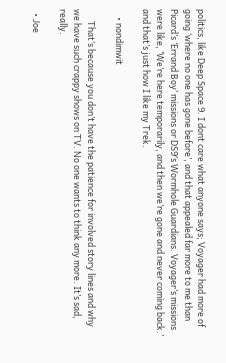politics, like Deep Space 9. I dont care what anyone says; Voyager had more of going ‘where no one has gone before’, and that appealed far more to me than Picard’s ‘Errand Boy’ missions or DS9′s Wormhole Guardians. Voyager’s missions were like, ‘We’re here temporarily, and then we’re gone and never coming back.’ and that’s just how I like my Trek.

    • nondimwit

      That’s because you don’t have the patience for involved story lines and why we have such crappy shows on TV. No one wants to think any more. It’s sad, really.

  • Joe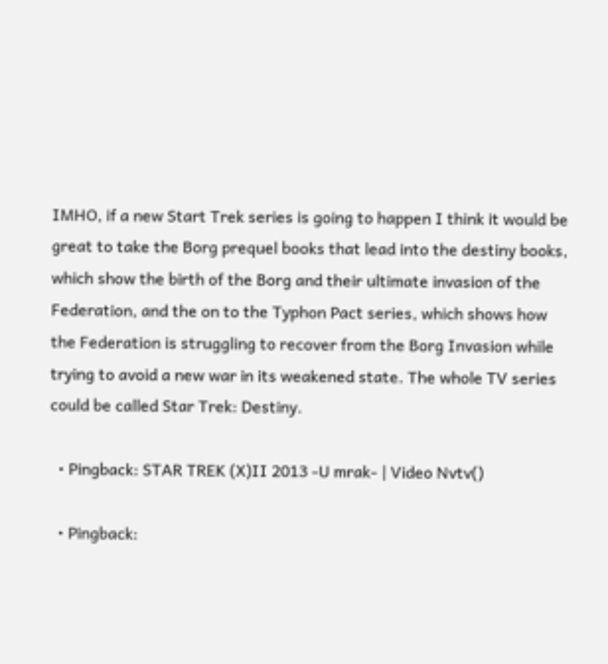IMHO, if a new Start Trek series is going to happen I think it would be great to take the Borg prequel books that lead into the destiny books, which show the birth of the Borg and their ultimate invasion of the Federation, and the on to the Typhon Pact series, which shows how the Federation is struggling to recover from the Borg Invasion while trying to avoid a new war in its weakened state. The whole TV series could be called Star Trek: Destiny.

  • Pingback: STAR TREK (X)II 2013 -U mrak- | Video Nvtv()

  • Pingback: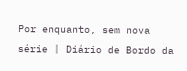Por enquanto, sem nova série | Diário de Bordo da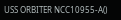USS ORBITER NCC10955-A()